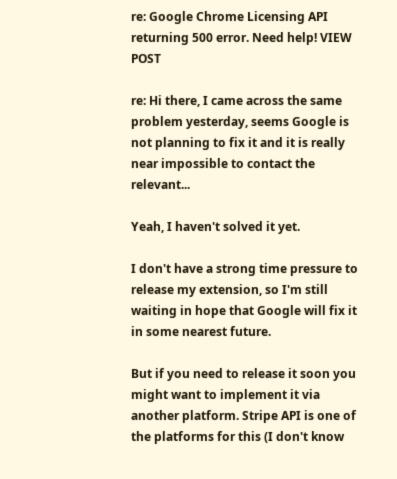re: Google Chrome Licensing API returning 500 error. Need help! VIEW POST

re: Hi there, I came across the same problem yesterday, seems Google is not planning to fix it and it is really near impossible to contact the relevant...

Yeah, I haven't solved it yet.

I don't have a strong time pressure to release my extension, so I'm still waiting in hope that Google will fix it in some nearest future.

But if you need to release it soon you might want to implement it via another platform. Stripe API is one of the platforms for this (I don't know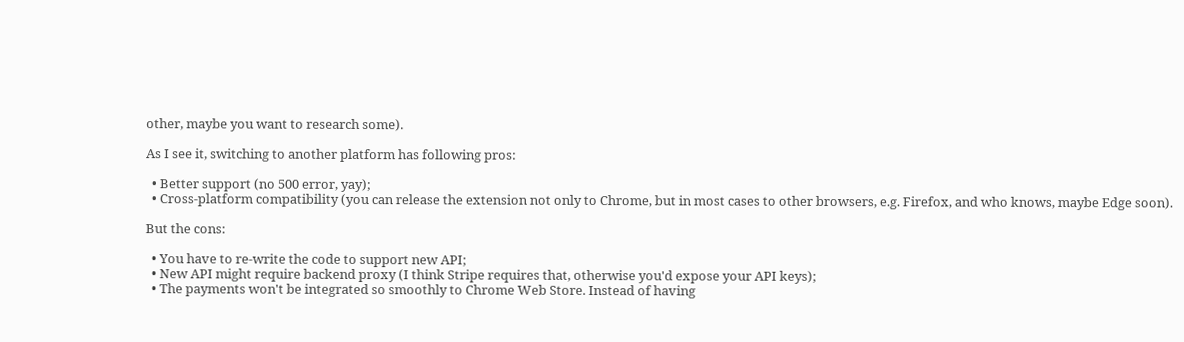other, maybe you want to research some).

As I see it, switching to another platform has following pros:

  • Better support (no 500 error, yay);
  • Cross-platform compatibility (you can release the extension not only to Chrome, but in most cases to other browsers, e.g. Firefox, and who knows, maybe Edge soon).

But the cons:

  • You have to re-write the code to support new API;
  • New API might require backend proxy (I think Stripe requires that, otherwise you'd expose your API keys);
  • The payments won't be integrated so smoothly to Chrome Web Store. Instead of having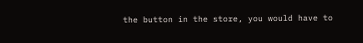the button in the store, you would have to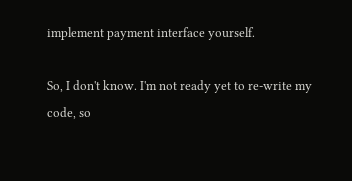implement payment interface yourself.

So, I don't know. I'm not ready yet to re-write my code, so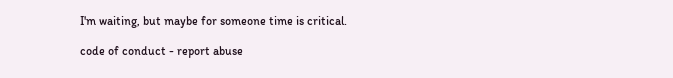I'm waiting, but maybe for someone time is critical.

code of conduct - report abuse